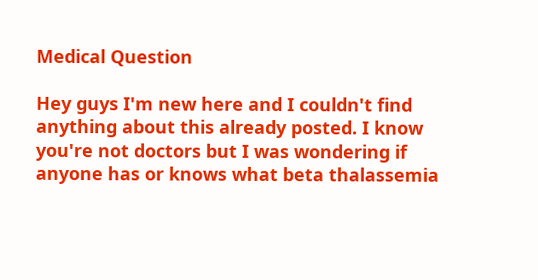Medical Question

Hey guys I'm new here and I couldn't find anything about this already posted. I know you're not doctors but I was wondering if anyone has or knows what beta thalassemia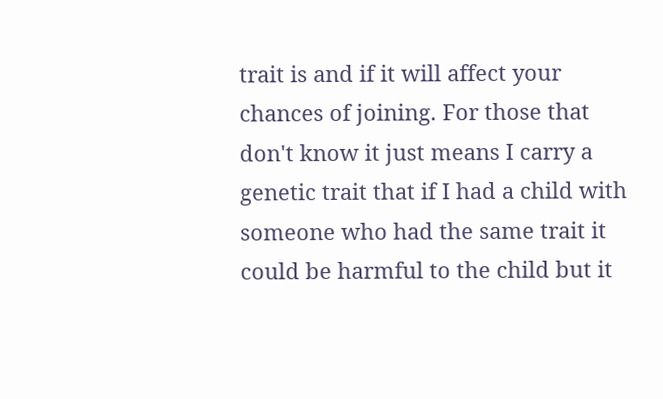trait is and if it will affect your chances of joining. For those that don't know it just means I carry a genetic trait that if I had a child with someone who had the same trait it could be harmful to the child but it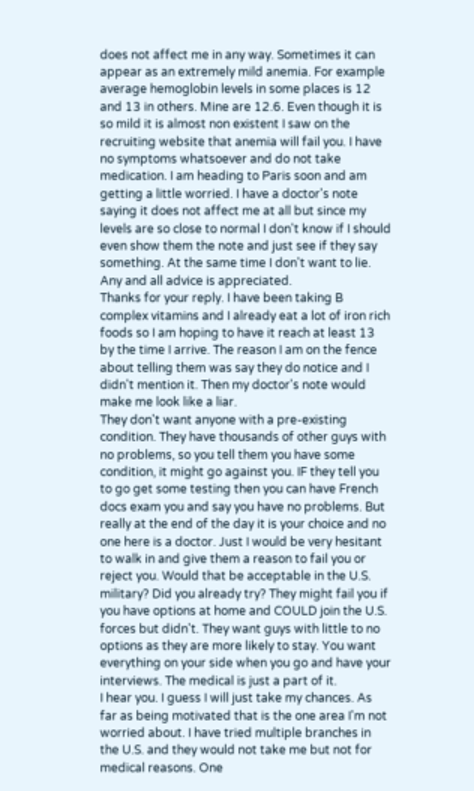does not affect me in any way. Sometimes it can appear as an extremely mild anemia. For example average hemoglobin levels in some places is 12 and 13 in others. Mine are 12.6. Even though it is so mild it is almost non existent I saw on the recruiting website that anemia will fail you. I have no symptoms whatsoever and do not take medication. I am heading to Paris soon and am getting a little worried. I have a doctor's note saying it does not affect me at all but since my levels are so close to normal I don't know if I should even show them the note and just see if they say something. At the same time I don't want to lie. Any and all advice is appreciated.
Thanks for your reply. I have been taking B complex vitamins and I already eat a lot of iron rich foods so I am hoping to have it reach at least 13 by the time I arrive. The reason I am on the fence about telling them was say they do notice and I didn't mention it. Then my doctor's note would make me look like a liar.
They don't want anyone with a pre-existing condition. They have thousands of other guys with no problems, so you tell them you have some condition, it might go against you. IF they tell you to go get some testing then you can have French docs exam you and say you have no problems. But really at the end of the day it is your choice and no one here is a doctor. Just I would be very hesitant to walk in and give them a reason to fail you or reject you. Would that be acceptable in the U.S. military? Did you already try? They might fail you if you have options at home and COULD join the U.S. forces but didn't. They want guys with little to no options as they are more likely to stay. You want everything on your side when you go and have your interviews. The medical is just a part of it.
I hear you. I guess I will just take my chances. As far as being motivated that is the one area I'm not worried about. I have tried multiple branches in the U.S. and they would not take me but not for medical reasons. One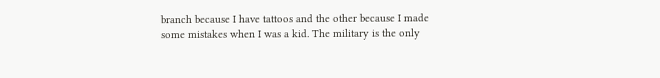branch because I have tattoos and the other because I made some mistakes when I was a kid. The military is the only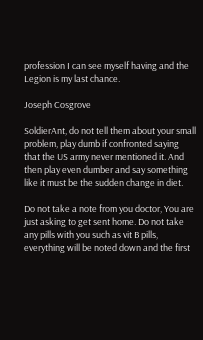profession I can see myself having and the Legion is my last chance.

Joseph Cosgrove

SoldierAnt, do not tell them about your small problem, play dumb if confronted saying that the US army never mentioned it. And then play even dumber and say something like it must be the sudden change in diet.

Do not take a note from you doctor, You are just asking to get sent home. Do not take any pills with you such as vit B pills, everything will be noted down and the first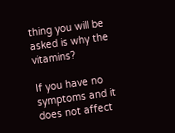thing you will be asked is why the vitamins?

If you have no symptoms and it does not affect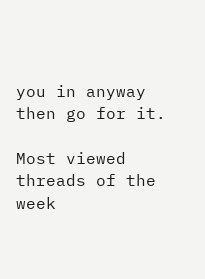you in anyway then go for it.

Most viewed threads of the week